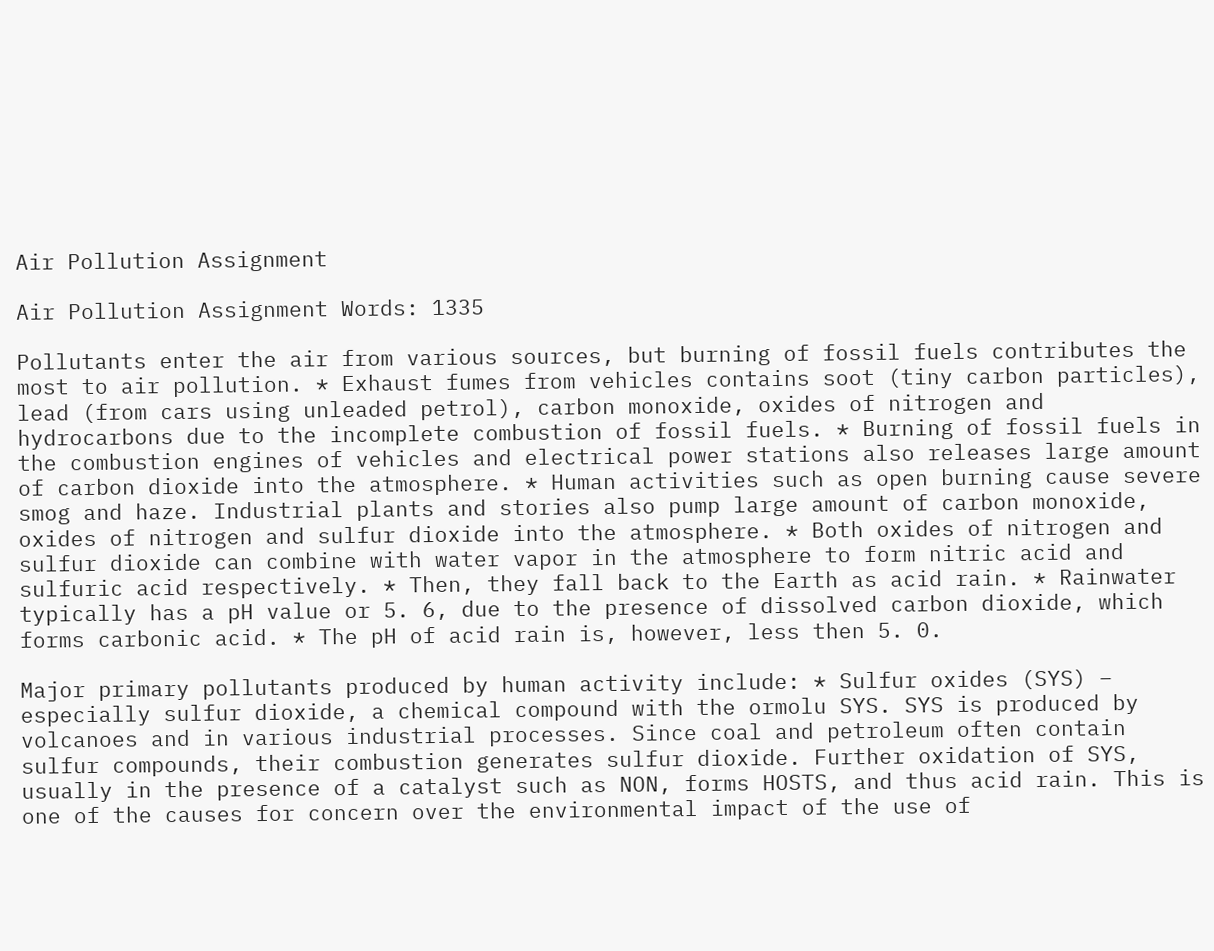Air Pollution Assignment

Air Pollution Assignment Words: 1335

Pollutants enter the air from various sources, but burning of fossil fuels contributes the most to air pollution. * Exhaust fumes from vehicles contains soot (tiny carbon particles), lead (from cars using unleaded petrol), carbon monoxide, oxides of nitrogen and hydrocarbons due to the incomplete combustion of fossil fuels. * Burning of fossil fuels in the combustion engines of vehicles and electrical power stations also releases large amount of carbon dioxide into the atmosphere. * Human activities such as open burning cause severe smog and haze. Industrial plants and stories also pump large amount of carbon monoxide, oxides of nitrogen and sulfur dioxide into the atmosphere. * Both oxides of nitrogen and sulfur dioxide can combine with water vapor in the atmosphere to form nitric acid and sulfuric acid respectively. * Then, they fall back to the Earth as acid rain. * Rainwater typically has a pH value or 5. 6, due to the presence of dissolved carbon dioxide, which forms carbonic acid. * The pH of acid rain is, however, less then 5. 0.

Major primary pollutants produced by human activity include: * Sulfur oxides (SYS) – especially sulfur dioxide, a chemical compound with the ormolu SYS. SYS is produced by volcanoes and in various industrial processes. Since coal and petroleum often contain sulfur compounds, their combustion generates sulfur dioxide. Further oxidation of SYS, usually in the presence of a catalyst such as NON, forms HOSTS, and thus acid rain. This is one of the causes for concern over the environmental impact of the use of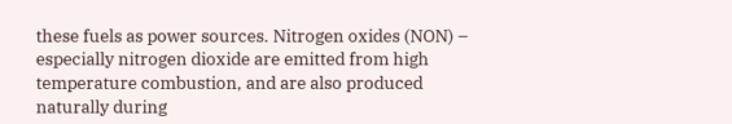these fuels as power sources. Nitrogen oxides (NON) – especially nitrogen dioxide are emitted from high temperature combustion, and are also produced naturally during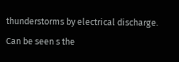thunderstorms by electrical discharge. Can be seen s the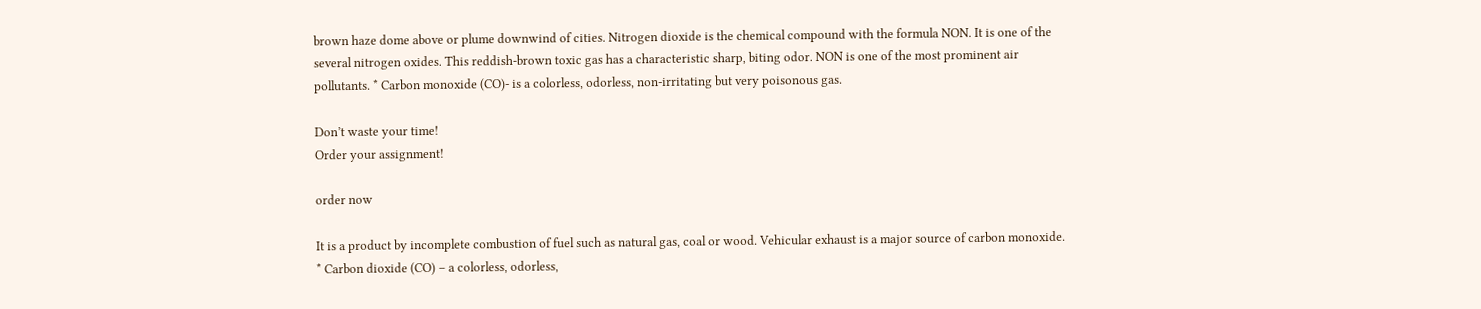brown haze dome above or plume downwind of cities. Nitrogen dioxide is the chemical compound with the formula NON. It is one of the several nitrogen oxides. This reddish-brown toxic gas has a characteristic sharp, biting odor. NON is one of the most prominent air pollutants. * Carbon monoxide (CO)- is a colorless, odorless, non-irritating but very poisonous gas.

Don’t waste your time!
Order your assignment!

order now

It is a product by incomplete combustion of fuel such as natural gas, coal or wood. Vehicular exhaust is a major source of carbon monoxide. * Carbon dioxide (CO) – a colorless, odorless,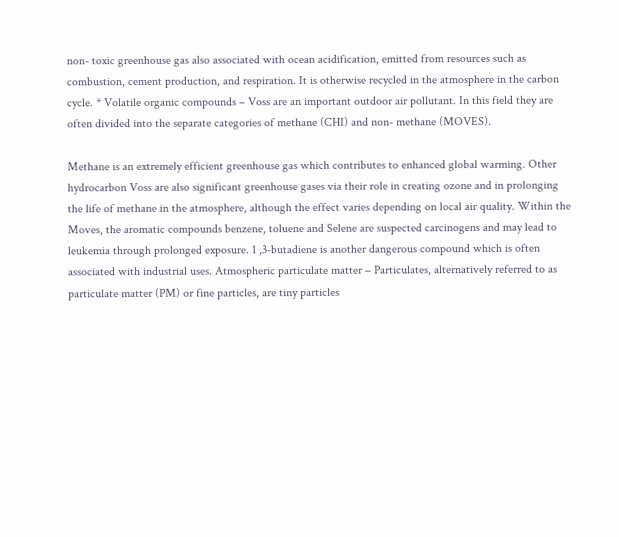non- toxic greenhouse gas also associated with ocean acidification, emitted from resources such as combustion, cement production, and respiration. It is otherwise recycled in the atmosphere in the carbon cycle. * Volatile organic compounds – Voss are an important outdoor air pollutant. In this field they are often divided into the separate categories of methane (CHI) and non- methane (MOVES).

Methane is an extremely efficient greenhouse gas which contributes to enhanced global warming. Other hydrocarbon Voss are also significant greenhouse gases via their role in creating ozone and in prolonging the life of methane in the atmosphere, although the effect varies depending on local air quality. Within the Moves, the aromatic compounds benzene, toluene and Selene are suspected carcinogens and may lead to leukemia through prolonged exposure. 1 ,3-butadiene is another dangerous compound which is often associated with industrial uses. Atmospheric particulate matter – Particulates, alternatively referred to as particulate matter (PM) or fine particles, are tiny particles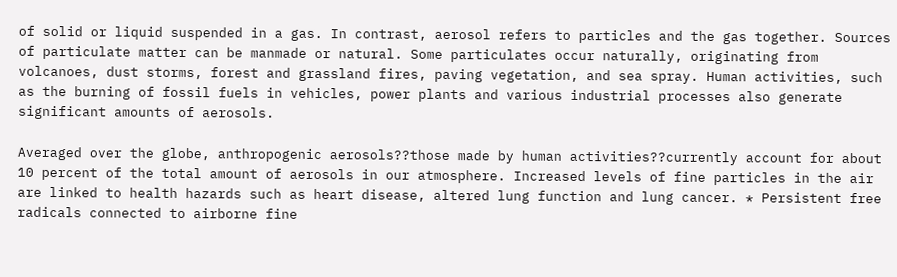of solid or liquid suspended in a gas. In contrast, aerosol refers to particles and the gas together. Sources of particulate matter can be manmade or natural. Some particulates occur naturally, originating from volcanoes, dust storms, forest and grassland fires, paving vegetation, and sea spray. Human activities, such as the burning of fossil fuels in vehicles, power plants and various industrial processes also generate significant amounts of aerosols.

Averaged over the globe, anthropogenic aerosols??those made by human activities??currently account for about 10 percent of the total amount of aerosols in our atmosphere. Increased levels of fine particles in the air are linked to health hazards such as heart disease, altered lung function and lung cancer. * Persistent free radicals connected to airborne fine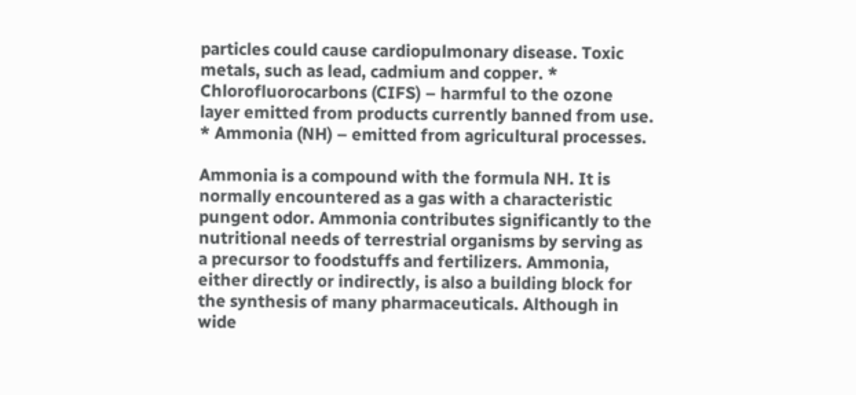particles could cause cardiopulmonary disease. Toxic metals, such as lead, cadmium and copper. * Chlorofluorocarbons (CIFS) – harmful to the ozone layer emitted from products currently banned from use. * Ammonia (NH) – emitted from agricultural processes.

Ammonia is a compound with the formula NH. It is normally encountered as a gas with a characteristic pungent odor. Ammonia contributes significantly to the nutritional needs of terrestrial organisms by serving as a precursor to foodstuffs and fertilizers. Ammonia, either directly or indirectly, is also a building block for the synthesis of many pharmaceuticals. Although in wide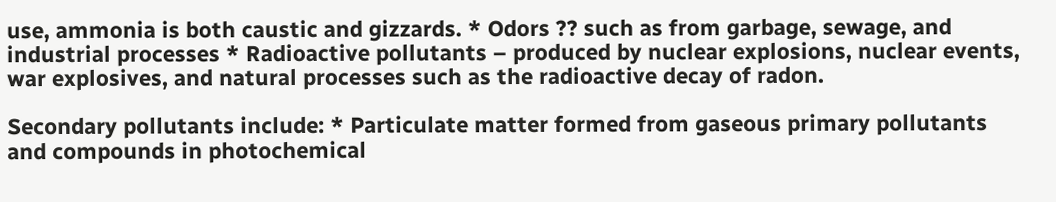use, ammonia is both caustic and gizzards. * Odors ?? such as from garbage, sewage, and industrial processes * Radioactive pollutants – produced by nuclear explosions, nuclear events, war explosives, and natural processes such as the radioactive decay of radon.

Secondary pollutants include: * Particulate matter formed from gaseous primary pollutants and compounds in photochemical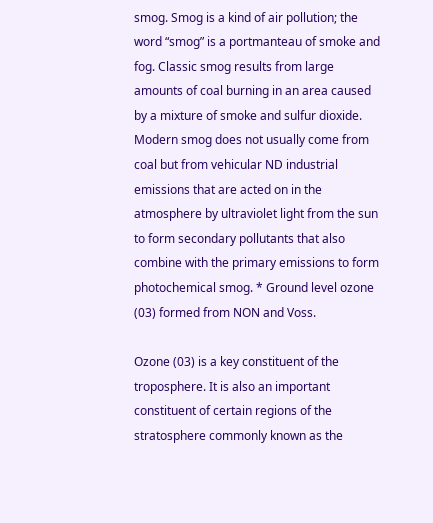smog. Smog is a kind of air pollution; the word “smog” is a portmanteau of smoke and fog. Classic smog results from large amounts of coal burning in an area caused by a mixture of smoke and sulfur dioxide. Modern smog does not usually come from coal but from vehicular ND industrial emissions that are acted on in the atmosphere by ultraviolet light from the sun to form secondary pollutants that also combine with the primary emissions to form photochemical smog. * Ground level ozone (03) formed from NON and Voss.

Ozone (03) is a key constituent of the troposphere. It is also an important constituent of certain regions of the stratosphere commonly known as the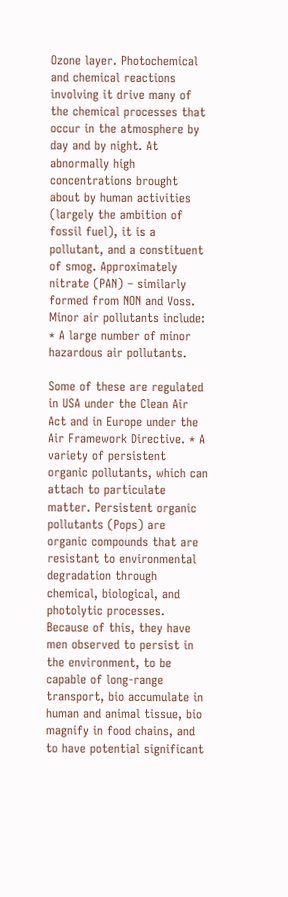Ozone layer. Photochemical and chemical reactions involving it drive many of the chemical processes that occur in the atmosphere by day and by night. At abnormally high concentrations brought about by human activities (largely the ambition of fossil fuel), it is a pollutant, and a constituent of smog. Approximately nitrate (PAN) – similarly formed from NON and Voss. Minor air pollutants include: * A large number of minor hazardous air pollutants.

Some of these are regulated in USA under the Clean Air Act and in Europe under the Air Framework Directive. * A variety of persistent organic pollutants, which can attach to particulate matter. Persistent organic pollutants (Pops) are organic compounds that are resistant to environmental degradation through chemical, biological, and photolytic processes. Because of this, they have men observed to persist in the environment, to be capable of long-range transport, bio accumulate in human and animal tissue, bio magnify in food chains, and to have potential significant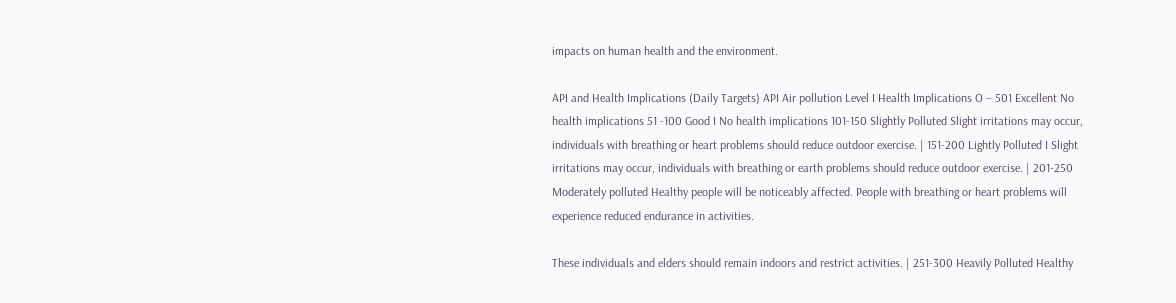impacts on human health and the environment.

API and Health Implications (Daily Targets) API Air pollution Level I Health Implications O – 501 Excellent No health implications 51 -100 Good I No health implications 101-150 Slightly Polluted Slight irritations may occur, individuals with breathing or heart problems should reduce outdoor exercise. | 151-200 Lightly Polluted I Slight irritations may occur, individuals with breathing or earth problems should reduce outdoor exercise. | 201-250 Moderately polluted Healthy people will be noticeably affected. People with breathing or heart problems will experience reduced endurance in activities.

These individuals and elders should remain indoors and restrict activities. | 251-300 Heavily Polluted Healthy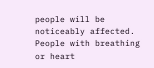people will be noticeably affected. People with breathing or heart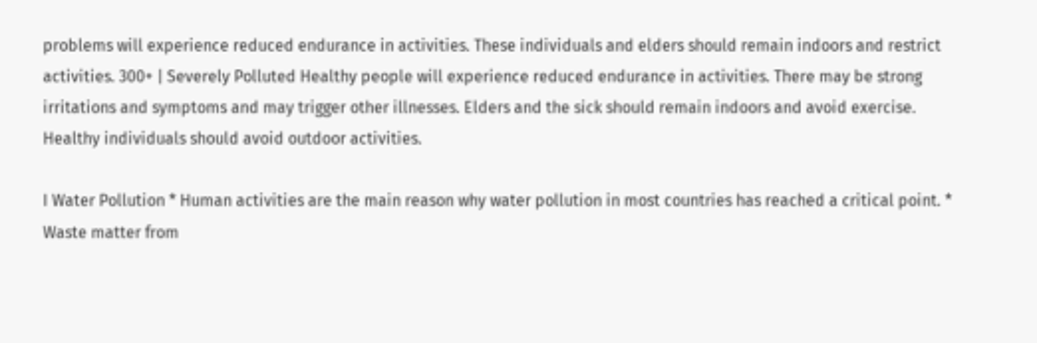problems will experience reduced endurance in activities. These individuals and elders should remain indoors and restrict activities. 300+ | Severely Polluted Healthy people will experience reduced endurance in activities. There may be strong irritations and symptoms and may trigger other illnesses. Elders and the sick should remain indoors and avoid exercise. Healthy individuals should avoid outdoor activities.

I Water Pollution * Human activities are the main reason why water pollution in most countries has reached a critical point. * Waste matter from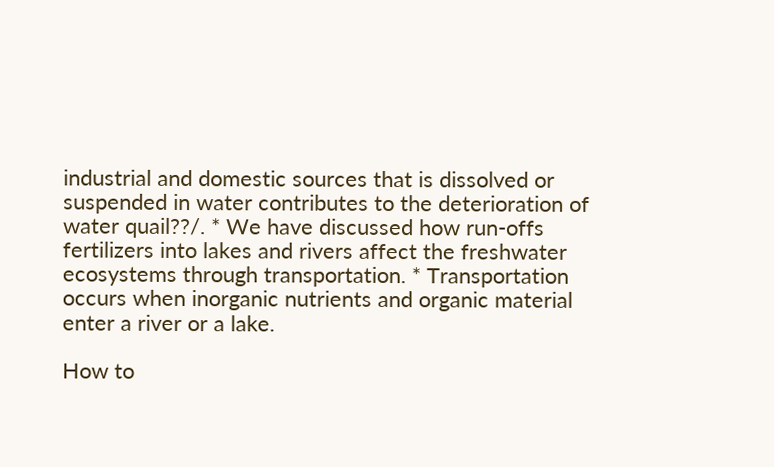industrial and domestic sources that is dissolved or suspended in water contributes to the deterioration of water quail??/. * We have discussed how run-offs fertilizers into lakes and rivers affect the freshwater ecosystems through transportation. * Transportation occurs when inorganic nutrients and organic material enter a river or a lake.

How to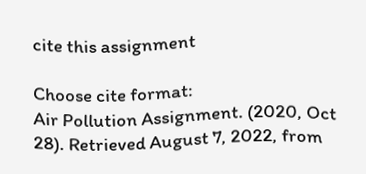cite this assignment

Choose cite format:
Air Pollution Assignment. (2020, Oct 28). Retrieved August 7, 2022, from